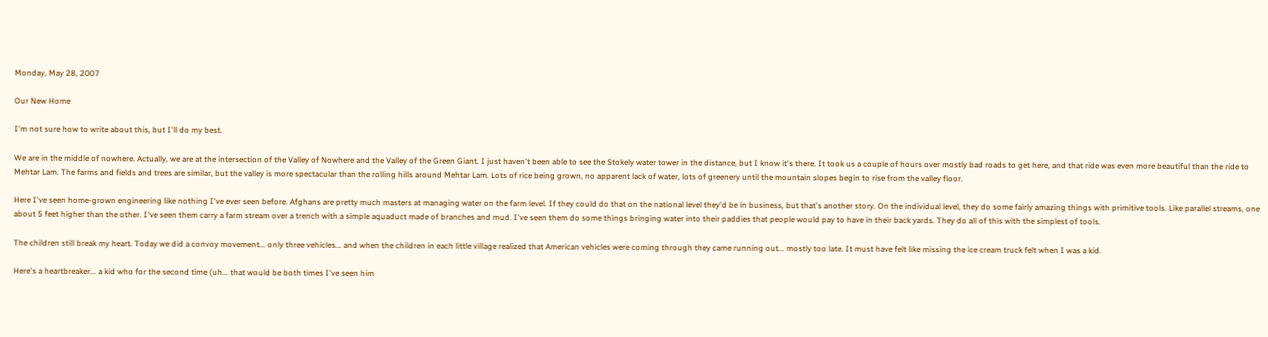Monday, May 28, 2007

Our New Home

I'm not sure how to write about this, but I'll do my best.

We are in the middle of nowhere. Actually, we are at the intersection of the Valley of Nowhere and the Valley of the Green Giant. I just haven't been able to see the Stokely water tower in the distance, but I know it's there. It took us a couple of hours over mostly bad roads to get here, and that ride was even more beautiful than the ride to Mehtar Lam. The farms and fields and trees are similar, but the valley is more spectacular than the rolling hills around Mehtar Lam. Lots of rice being grown, no apparent lack of water, lots of greenery until the mountain slopes begin to rise from the valley floor.

Here I've seen home-grown engineering like nothing I've ever seen before. Afghans are pretty much masters at managing water on the farm level. If they could do that on the national level they'd be in business, but that's another story. On the individual level, they do some fairly amazing things with primitive tools. Like parallel streams, one about 5 feet higher than the other. I've seen them carry a farm stream over a trench with a simple aquaduct made of branches and mud. I've seen them do some things bringing water into their paddies that people would pay to have in their back yards. They do all of this with the simplest of tools.

The children still break my heart. Today we did a convoy movement... only three vehicles... and when the children in each little village realized that American vehicles were coming through they came running out... mostly too late. It must have felt like missing the ice cream truck felt when I was a kid.

Here's a heartbreaker... a kid who for the second time (uh... that would be both times I've seen him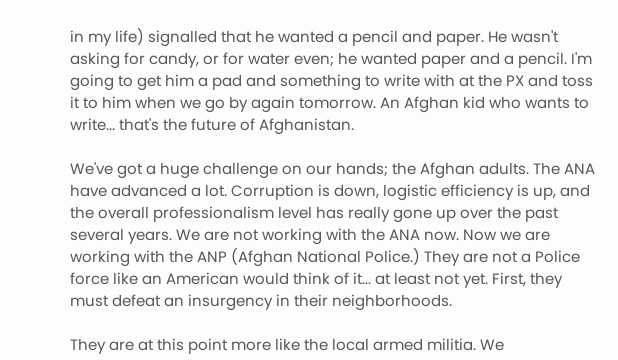in my life) signalled that he wanted a pencil and paper. He wasn't asking for candy, or for water even; he wanted paper and a pencil. I'm going to get him a pad and something to write with at the PX and toss it to him when we go by again tomorrow. An Afghan kid who wants to write... that's the future of Afghanistan.

We've got a huge challenge on our hands; the Afghan adults. The ANA have advanced a lot. Corruption is down, logistic efficiency is up, and the overall professionalism level has really gone up over the past several years. We are not working with the ANA now. Now we are working with the ANP (Afghan National Police.) They are not a Police force like an American would think of it... at least not yet. First, they must defeat an insurgency in their neighborhoods.

They are at this point more like the local armed militia. We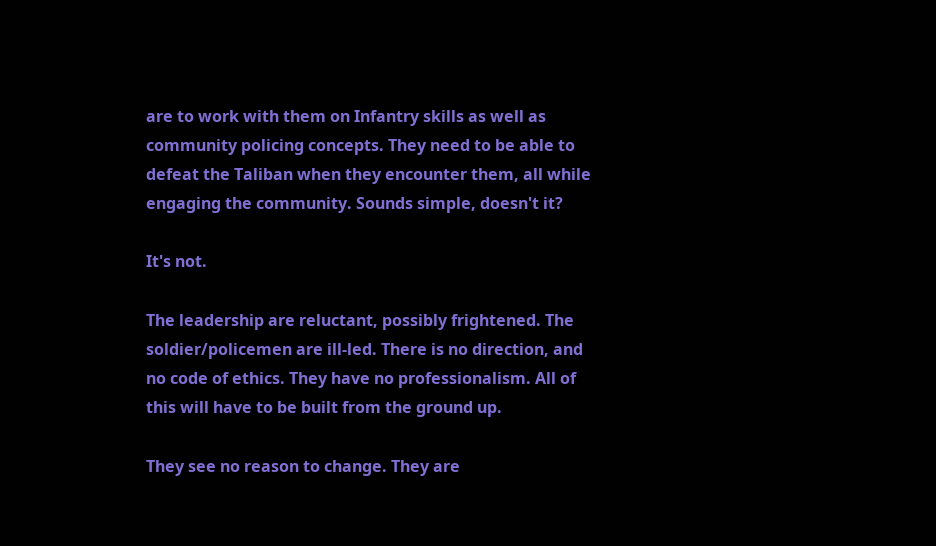are to work with them on Infantry skills as well as community policing concepts. They need to be able to defeat the Taliban when they encounter them, all while engaging the community. Sounds simple, doesn't it?

It's not.

The leadership are reluctant, possibly frightened. The soldier/policemen are ill-led. There is no direction, and no code of ethics. They have no professionalism. All of this will have to be built from the ground up.

They see no reason to change. They are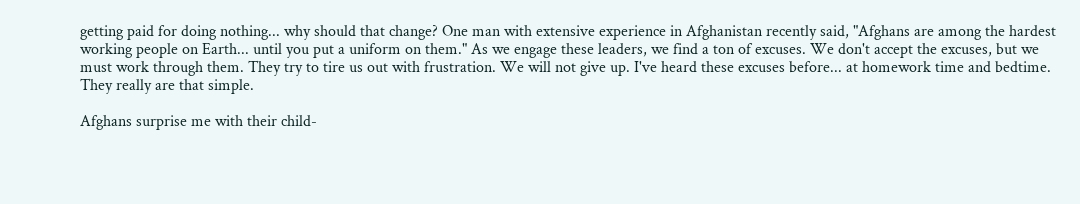getting paid for doing nothing... why should that change? One man with extensive experience in Afghanistan recently said, "Afghans are among the hardest working people on Earth... until you put a uniform on them." As we engage these leaders, we find a ton of excuses. We don't accept the excuses, but we must work through them. They try to tire us out with frustration. We will not give up. I've heard these excuses before... at homework time and bedtime. They really are that simple.

Afghans surprise me with their child-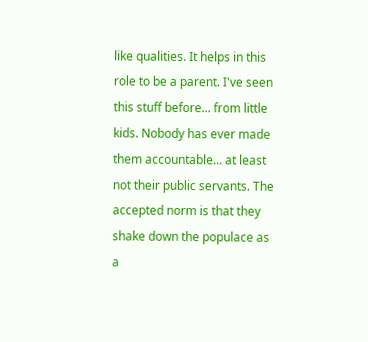like qualities. It helps in this role to be a parent. I've seen this stuff before... from little kids. Nobody has ever made them accountable... at least not their public servants. The accepted norm is that they shake down the populace as a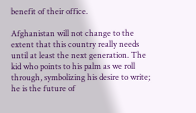benefit of their office.

Afghanistan will not change to the extent that this country really needs until at least the next generation. The kid who points to his palm as we roll through, symbolizing his desire to write; he is the future of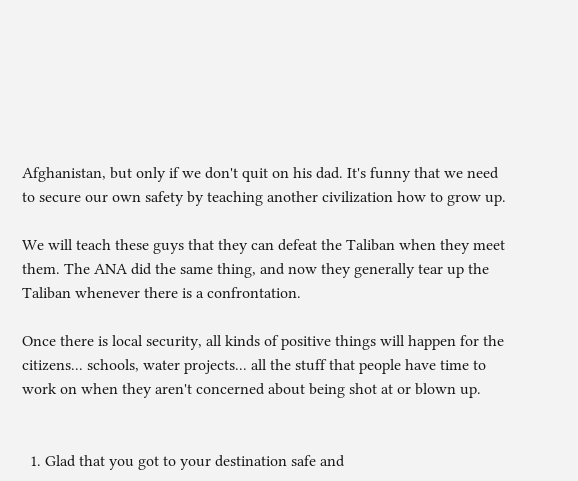Afghanistan, but only if we don't quit on his dad. It's funny that we need to secure our own safety by teaching another civilization how to grow up.

We will teach these guys that they can defeat the Taliban when they meet them. The ANA did the same thing, and now they generally tear up the Taliban whenever there is a confrontation.

Once there is local security, all kinds of positive things will happen for the citizens... schools, water projects... all the stuff that people have time to work on when they aren't concerned about being shot at or blown up.


  1. Glad that you got to your destination safe and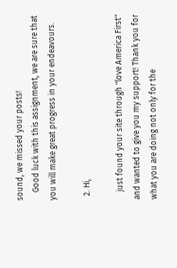sound, we missed your posts!
    Good luck with this assignment, we are sure that you will make great progress in your endeavours.

  2. Hi,

    just found your site through "love America First" and wanted to give you my support! Thank you for what you are doing not only for the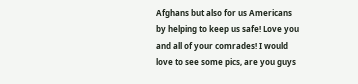Afghans but also for us Americans by helping to keep us safe! Love you and all of your comrades! I would love to see some pics, are you guys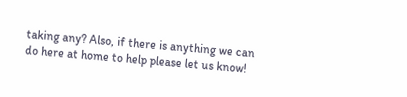taking any? Also, if there is anything we can do here at home to help please let us know!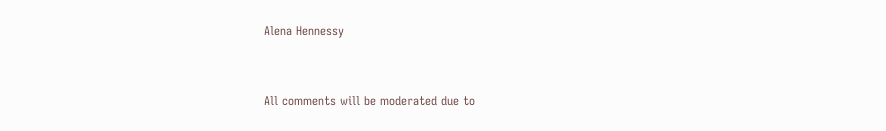Alena Hennessy


All comments will be moderated due to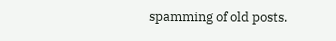spamming of old posts.